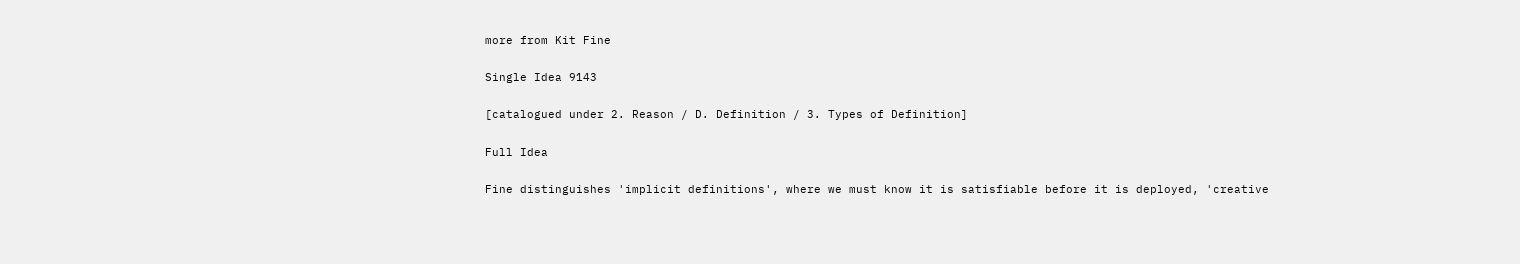more from Kit Fine

Single Idea 9143

[catalogued under 2. Reason / D. Definition / 3. Types of Definition]

Full Idea

Fine distinguishes 'implicit definitions', where we must know it is satisfiable before it is deployed, 'creative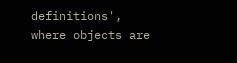definitions', where objects are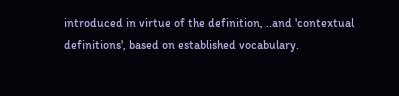introduced in virtue of the definition, ..and 'contextual definitions', based on established vocabulary.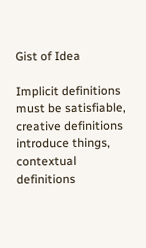Gist of Idea

Implicit definitions must be satisfiable, creative definitions introduce things, contextual definitions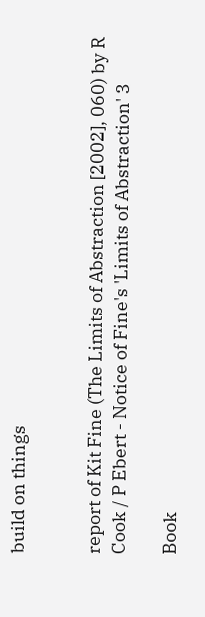build on things


report of Kit Fine (The Limits of Abstraction [2002], 060) by R Cook / P Ebert - Notice of Fine's 'Limits of Abstraction' 3

Book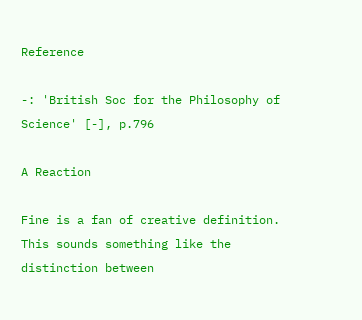Reference

-: 'British Soc for the Philosophy of Science' [-], p.796

A Reaction

Fine is a fan of creative definition. This sounds something like the distinction between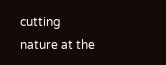cutting nature at the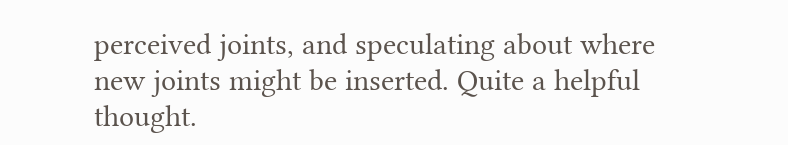perceived joints, and speculating about where new joints might be inserted. Quite a helpful thought.